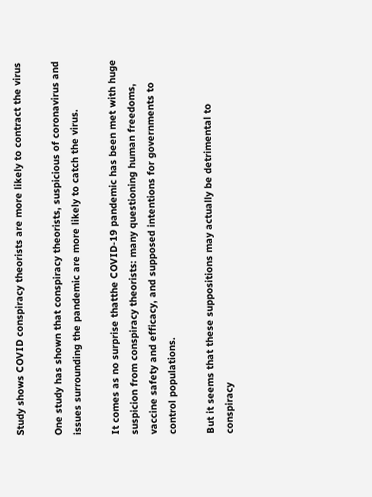Study shows COVID conspiracy theorists are more likely to contract the virus

One study has shown that conspiracy theorists, suspicious of coronavirus and issues surrounding the pandemic are more likely to catch the virus.

It comes as no surprise thatthe COVID-19 pandemic has been met with huge suspicion from conspiracy theorists: many questioning human freedoms, vaccine safety and efficacy, and supposed intentions for governments to control populations.

But it seems that these suppositions may actually be detrimental to conspiracy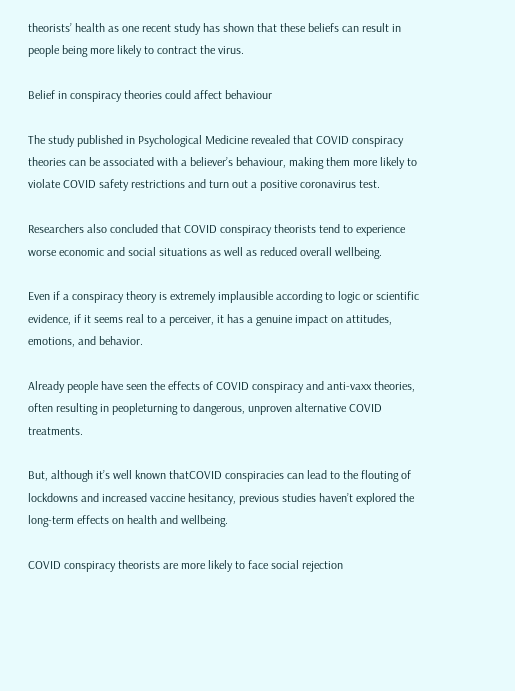theorists’ health as one recent study has shown that these beliefs can result in people being more likely to contract the virus.

Belief in conspiracy theories could affect behaviour

The study published in Psychological Medicine revealed that COVID conspiracy theories can be associated with a believer’s behaviour, making them more likely to violate COVID safety restrictions and turn out a positive coronavirus test.

Researchers also concluded that COVID conspiracy theorists tend to experience worse economic and social situations as well as reduced overall wellbeing.

Even if a conspiracy theory is extremely implausible according to logic or scientific evidence, if it seems real to a perceiver, it has a genuine impact on attitudes, emotions, and behavior.

Already people have seen the effects of COVID conspiracy and anti-vaxx theories, often resulting in peopleturning to dangerous, unproven alternative COVID treatments.

But, although it’s well known thatCOVID conspiracies can lead to the flouting of lockdowns and increased vaccine hesitancy, previous studies haven’t explored the long-term effects on health and wellbeing.

COVID conspiracy theorists are more likely to face social rejection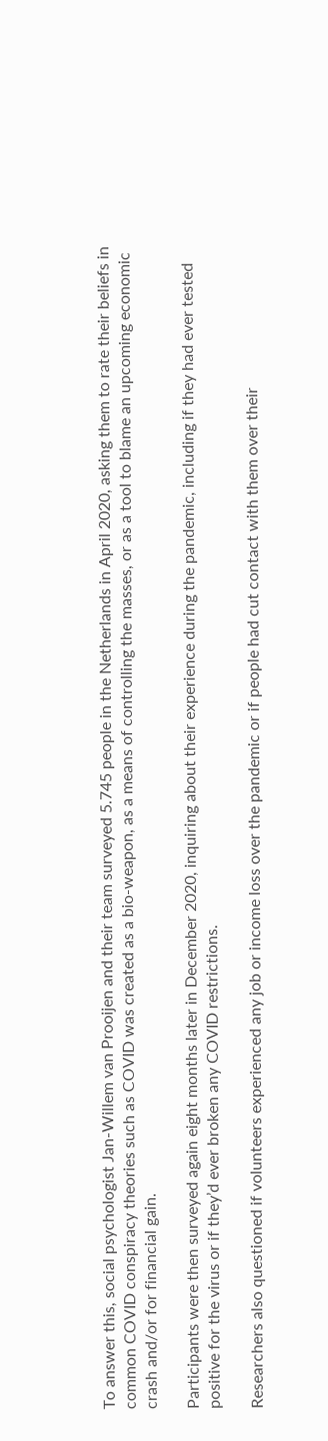To answer this, social psychologist Jan-Willem van Prooijen and their team surveyed 5.745 people in the Netherlands in April 2020, asking them to rate their beliefs in common COVID conspiracy theories such as COVID was created as a bio-weapon, as a means of controlling the masses, or as a tool to blame an upcoming economic crash and/or for financial gain.

Participants were then surveyed again eight months later in December 2020, inquiring about their experience during the pandemic, including if they had ever tested positive for the virus or if they’d ever broken any COVID restrictions.

Researchers also questioned if volunteers experienced any job or income loss over the pandemic or if people had cut contact with them over their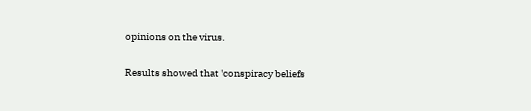opinions on the virus.

Results showed that 'conspiracy beliefs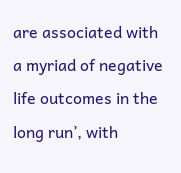are associated with a myriad of negative life outcomes in the long run’, with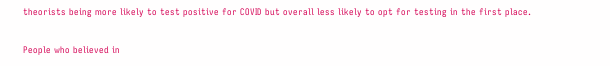theorists being more likely to test positive for COVID but overall less likely to opt for testing in the first place.

People who believed in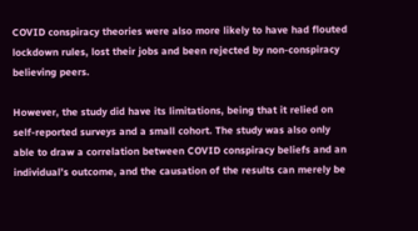COVID conspiracy theories were also more likely to have had flouted lockdown rules, lost their jobs and been rejected by non-conspiracy believing peers.

However, the study did have its limitations, being that it relied on self-reported surveys and a small cohort. The study was also only able to draw a correlation between COVID conspiracy beliefs and an individual’s outcome, and the causation of the results can merely be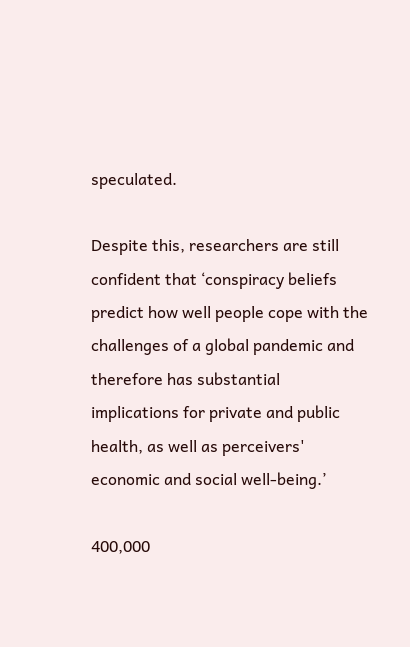speculated.

Despite this, researchers are still confident that ‘conspiracy beliefs predict how well people cope with the challenges of a global pandemic and therefore has substantial implications for private and public health, as well as perceivers' economic and social well-being.’

400,000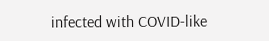infected with COVID-like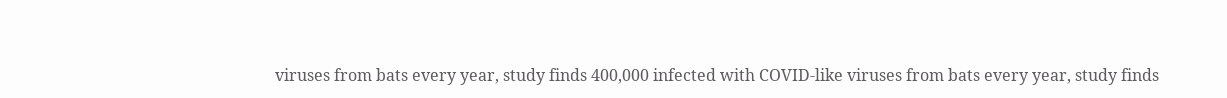viruses from bats every year, study finds 400,000 infected with COVID-like viruses from bats every year, study finds